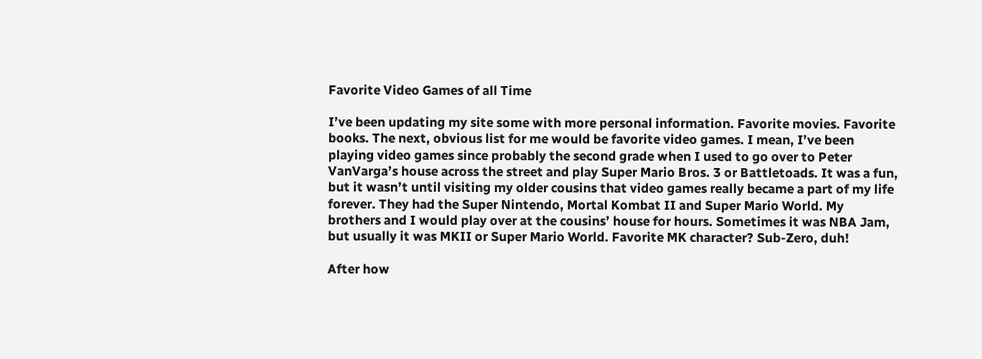Favorite Video Games of all Time

I’ve been updating my site some with more personal information. Favorite movies. Favorite books. The next, obvious list for me would be favorite video games. I mean, I’ve been playing video games since probably the second grade when I used to go over to Peter VanVarga’s house across the street and play Super Mario Bros. 3 or Battletoads. It was a fun, but it wasn’t until visiting my older cousins that video games really became a part of my life forever. They had the Super Nintendo, Mortal Kombat II and Super Mario World. My brothers and I would play over at the cousins’ house for hours. Sometimes it was NBA Jam, but usually it was MKII or Super Mario World. Favorite MK character? Sub-Zero, duh!

After how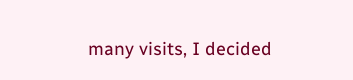many visits, I decided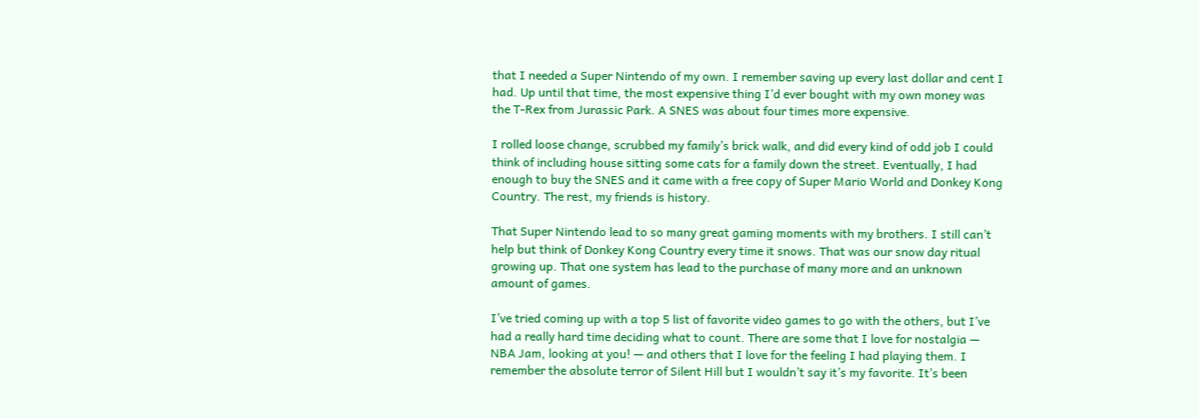that I needed a Super Nintendo of my own. I remember saving up every last dollar and cent I had. Up until that time, the most expensive thing I’d ever bought with my own money was the T-Rex from Jurassic Park. A SNES was about four times more expensive.

I rolled loose change, scrubbed my family’s brick walk, and did every kind of odd job I could think of including house sitting some cats for a family down the street. Eventually, I had enough to buy the SNES and it came with a free copy of Super Mario World and Donkey Kong Country. The rest, my friends is history.

That Super Nintendo lead to so many great gaming moments with my brothers. I still can’t help but think of Donkey Kong Country every time it snows. That was our snow day ritual growing up. That one system has lead to the purchase of many more and an unknown amount of games.

I’ve tried coming up with a top 5 list of favorite video games to go with the others, but I’ve had a really hard time deciding what to count. There are some that I love for nostalgia — NBA Jam, looking at you! — and others that I love for the feeling I had playing them. I remember the absolute terror of Silent Hill but I wouldn’t say it’s my favorite. It’s been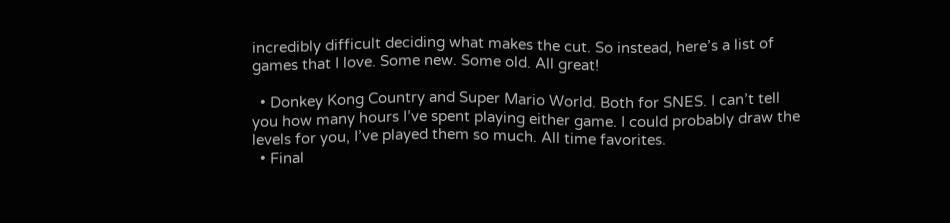incredibly difficult deciding what makes the cut. So instead, here’s a list of games that I love. Some new. Some old. All great!

  • Donkey Kong Country and Super Mario World. Both for SNES. I can’t tell you how many hours I’ve spent playing either game. I could probably draw the levels for you, I’ve played them so much. All time favorites.
  • Final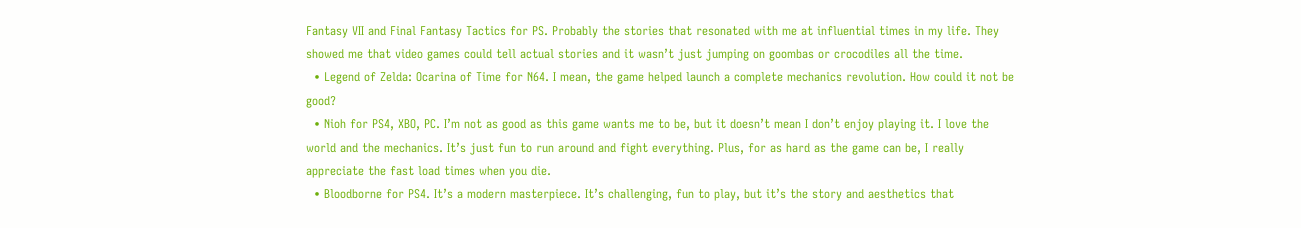Fantasy VII and Final Fantasy Tactics for PS. Probably the stories that resonated with me at influential times in my life. They showed me that video games could tell actual stories and it wasn’t just jumping on goombas or crocodiles all the time.
  • Legend of Zelda: Ocarina of Time for N64. I mean, the game helped launch a complete mechanics revolution. How could it not be good?
  • Nioh for PS4, XBO, PC. I’m not as good as this game wants me to be, but it doesn’t mean I don’t enjoy playing it. I love the world and the mechanics. It’s just fun to run around and fight everything. Plus, for as hard as the game can be, I really appreciate the fast load times when you die.
  • Bloodborne for PS4. It’s a modern masterpiece. It’s challenging, fun to play, but it’s the story and aesthetics that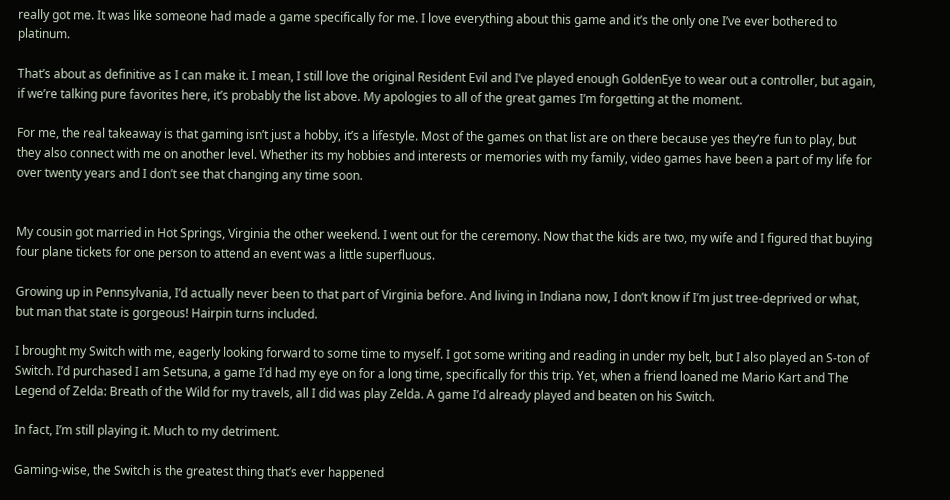really got me. It was like someone had made a game specifically for me. I love everything about this game and it’s the only one I’ve ever bothered to platinum.

That’s about as definitive as I can make it. I mean, I still love the original Resident Evil and I’ve played enough GoldenEye to wear out a controller, but again, if we’re talking pure favorites here, it’s probably the list above. My apologies to all of the great games I’m forgetting at the moment.

For me, the real takeaway is that gaming isn’t just a hobby, it’s a lifestyle. Most of the games on that list are on there because yes they’re fun to play, but they also connect with me on another level. Whether its my hobbies and interests or memories with my family, video games have been a part of my life for over twenty years and I don’t see that changing any time soon.


My cousin got married in Hot Springs, Virginia the other weekend. I went out for the ceremony. Now that the kids are two, my wife and I figured that buying four plane tickets for one person to attend an event was a little superfluous.

Growing up in Pennsylvania, I’d actually never been to that part of Virginia before. And living in Indiana now, I don’t know if I’m just tree-deprived or what, but man that state is gorgeous! Hairpin turns included.

I brought my Switch with me, eagerly looking forward to some time to myself. I got some writing and reading in under my belt, but I also played an S-ton of Switch. I’d purchased I am Setsuna, a game I’d had my eye on for a long time, specifically for this trip. Yet, when a friend loaned me Mario Kart and The Legend of Zelda: Breath of the Wild for my travels, all I did was play Zelda. A game I’d already played and beaten on his Switch.

In fact, I’m still playing it. Much to my detriment.

Gaming-wise, the Switch is the greatest thing that’s ever happened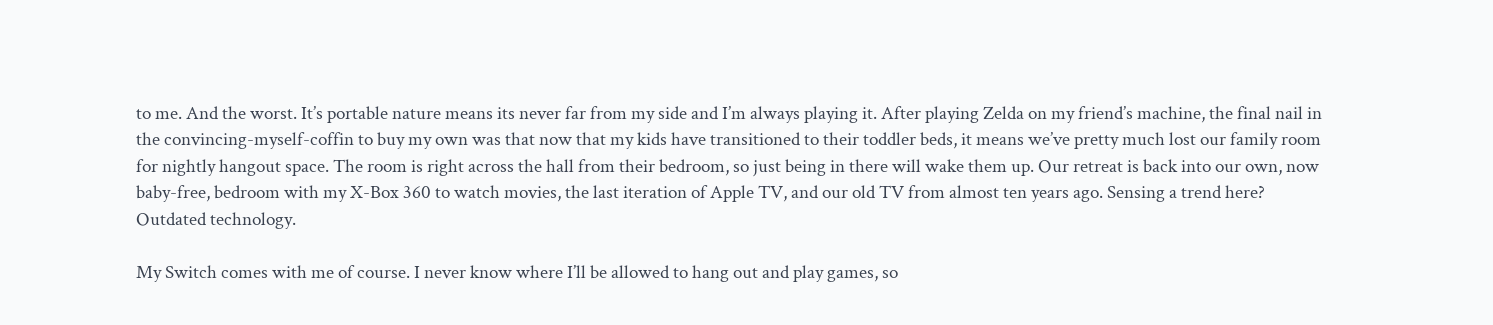to me. And the worst. It’s portable nature means its never far from my side and I’m always playing it. After playing Zelda on my friend’s machine, the final nail in the convincing-myself-coffin to buy my own was that now that my kids have transitioned to their toddler beds, it means we’ve pretty much lost our family room for nightly hangout space. The room is right across the hall from their bedroom, so just being in there will wake them up. Our retreat is back into our own, now baby-free, bedroom with my X-Box 360 to watch movies, the last iteration of Apple TV, and our old TV from almost ten years ago. Sensing a trend here? Outdated technology.

My Switch comes with me of course. I never know where I’ll be allowed to hang out and play games, so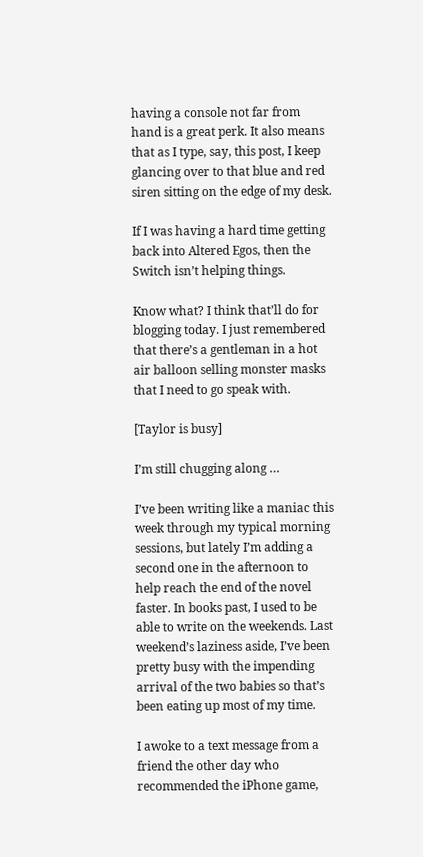having a console not far from hand is a great perk. It also means that as I type, say, this post, I keep glancing over to that blue and red siren sitting on the edge of my desk.

If I was having a hard time getting back into Altered Egos, then the Switch isn’t helping things.

Know what? I think that’ll do for blogging today. I just remembered that there’s a gentleman in a hot air balloon selling monster masks that I need to go speak with.

[Taylor is busy]

I’m still chugging along …

I’ve been writing like a maniac this week through my typical morning sessions, but lately I’m adding a second one in the afternoon to help reach the end of the novel faster. In books past, I used to be able to write on the weekends. Last weekend’s laziness aside, I’ve been pretty busy with the impending arrival of the two babies so that’s been eating up most of my time.

I awoke to a text message from a friend the other day who recommended the iPhone game,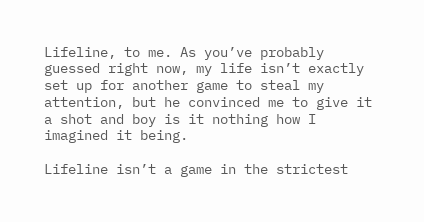Lifeline, to me. As you’ve probably guessed right now, my life isn’t exactly set up for another game to steal my attention, but he convinced me to give it a shot and boy is it nothing how I imagined it being.

Lifeline isn’t a game in the strictest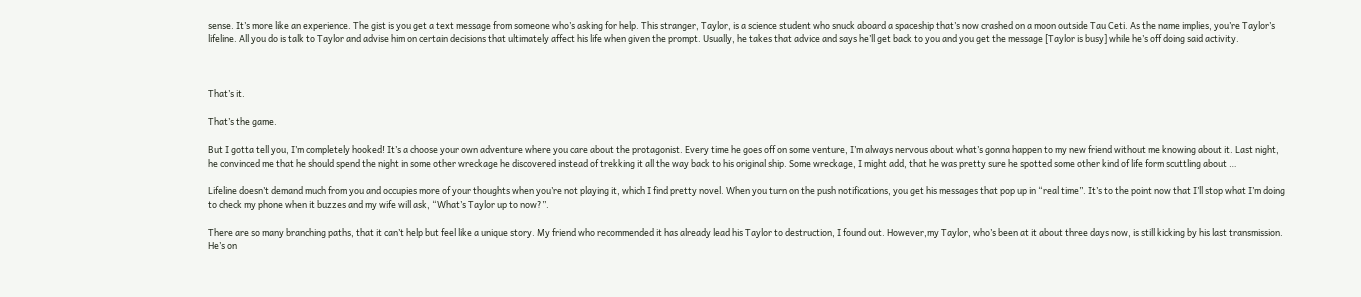sense. It’s more like an experience. The gist is you get a text message from someone who’s asking for help. This stranger, Taylor, is a science student who snuck aboard a spaceship that’s now crashed on a moon outside Tau Ceti. As the name implies, you’re Taylor’s lifeline. All you do is talk to Taylor and advise him on certain decisions that ultimately affect his life when given the prompt. Usually, he takes that advice and says he’ll get back to you and you get the message [Taylor is busy] while he’s off doing said activity.



That’s it.

That’s the game.

But I gotta tell you, I’m completely hooked! It’s a choose your own adventure where you care about the protagonist. Every time he goes off on some venture, I’m always nervous about what’s gonna happen to my new friend without me knowing about it. Last night, he convinced me that he should spend the night in some other wreckage he discovered instead of trekking it all the way back to his original ship. Some wreckage, I might add, that he was pretty sure he spotted some other kind of life form scuttling about …

Lifeline doesn’t demand much from you and occupies more of your thoughts when you’re not playing it, which I find pretty novel. When you turn on the push notifications, you get his messages that pop up in “real time”. It’s to the point now that I’ll stop what I’m doing to check my phone when it buzzes and my wife will ask, “What’s Taylor up to now?”.

There are so many branching paths, that it can’t help but feel like a unique story. My friend who recommended it has already lead his Taylor to destruction, I found out. However,my Taylor, who’s been at it about three days now, is still kicking by his last transmission. He’s on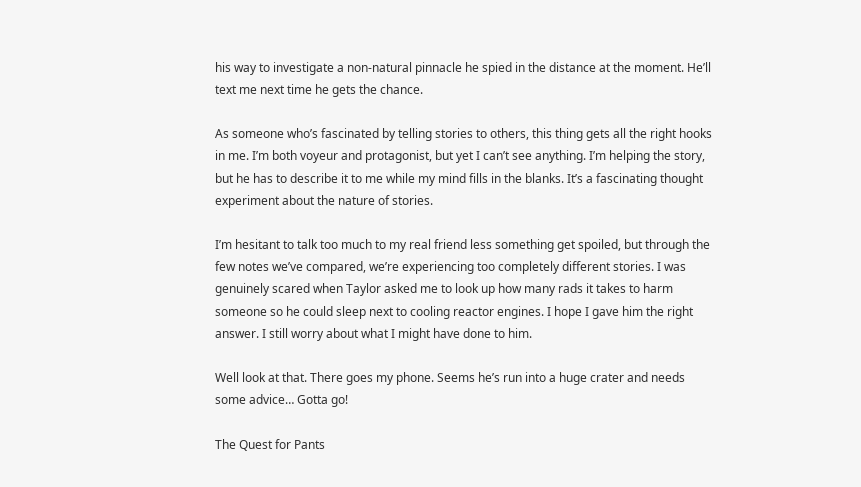his way to investigate a non-natural pinnacle he spied in the distance at the moment. He’ll text me next time he gets the chance.

As someone who’s fascinated by telling stories to others, this thing gets all the right hooks in me. I’m both voyeur and protagonist, but yet I can’t see anything. I’m helping the story, but he has to describe it to me while my mind fills in the blanks. It’s a fascinating thought experiment about the nature of stories.

I’m hesitant to talk too much to my real friend less something get spoiled, but through the few notes we’ve compared, we’re experiencing too completely different stories. I was genuinely scared when Taylor asked me to look up how many rads it takes to harm someone so he could sleep next to cooling reactor engines. I hope I gave him the right answer. I still worry about what I might have done to him.

Well look at that. There goes my phone. Seems he’s run into a huge crater and needs some advice… Gotta go!

The Quest for Pants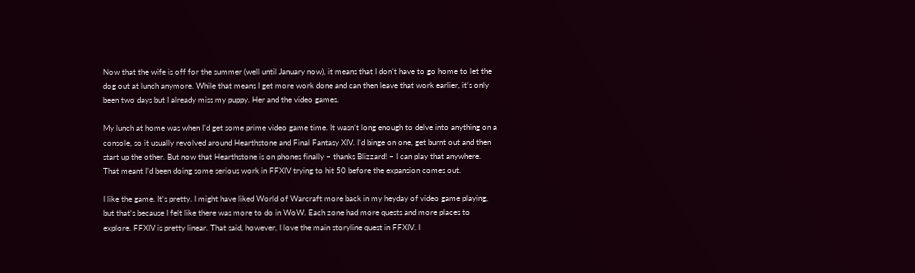Now that the wife is off for the summer (well until January now), it means that I don’t have to go home to let the dog out at lunch anymore. While that means I get more work done and can then leave that work earlier, it’s only been two days but I already miss my puppy. Her and the video games.

My lunch at home was when I’d get some prime video game time. It wasn’t long enough to delve into anything on a console, so it usually revolved around Hearthstone and Final Fantasy XIV. I’d binge on one, get burnt out and then start up the other. But now that Hearthstone is on phones finally – thanks Blizzard! – I can play that anywhere. That meant I’d been doing some serious work in FFXIV trying to hit 50 before the expansion comes out.

I like the game. It’s pretty. I might have liked World of Warcraft more back in my heyday of video game playing, but that’s because I felt like there was more to do in WoW. Each zone had more quests and more places to explore. FFXIV is pretty linear. That said, however, I love the main storyline quest in FFXIV. I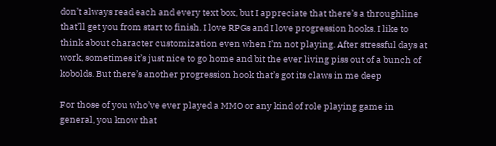don’t always read each and every text box, but I appreciate that there’s a throughline that’ll get you from start to finish. I love RPGs and I love progression hooks. I like to think about character customization even when I’m not playing. After stressful days at work, sometimes it’s just nice to go home and bit the ever living piss out of a bunch of kobolds. But there’s another progression hook that’s got its claws in me deep

For those of you who’ve ever played a MMO or any kind of role playing game in general, you know that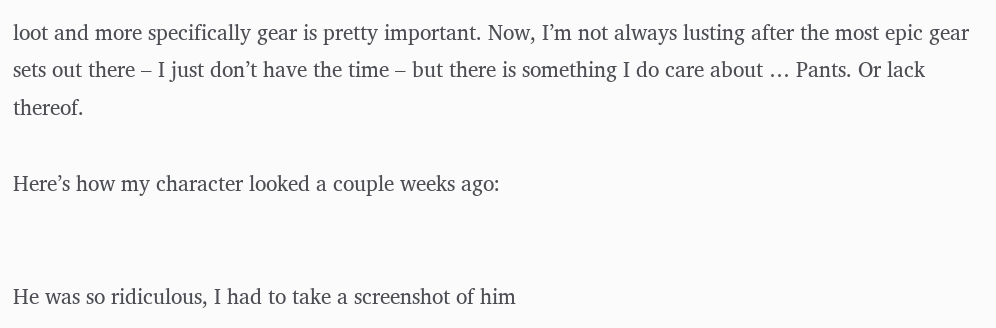loot and more specifically gear is pretty important. Now, I’m not always lusting after the most epic gear sets out there – I just don’t have the time – but there is something I do care about … Pants. Or lack thereof.

Here’s how my character looked a couple weeks ago:


He was so ridiculous, I had to take a screenshot of him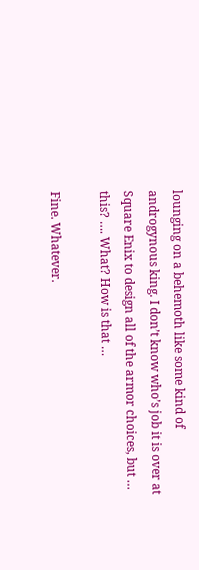lounging on a behemoth like some kind of androgynous king. I don’t know who’s job it is over at Square Enix to design all of the armor choices, but … this? …. What? How is that …

Fine. Whatever.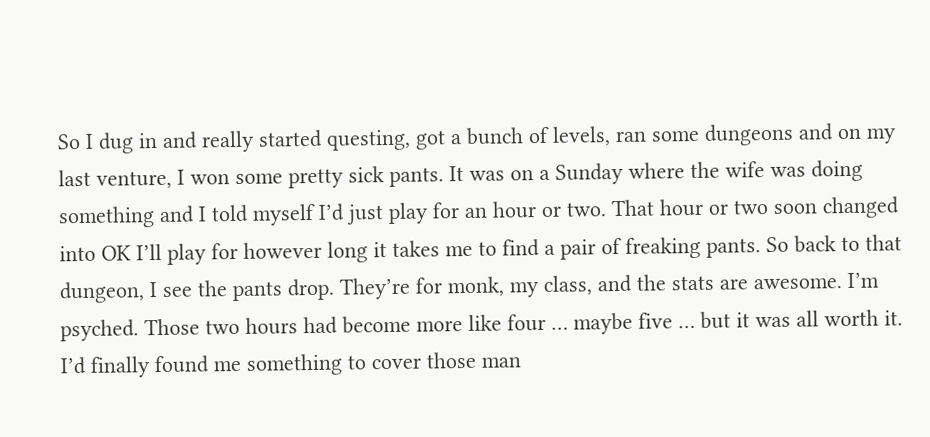So I dug in and really started questing, got a bunch of levels, ran some dungeons and on my last venture, I won some pretty sick pants. It was on a Sunday where the wife was doing something and I told myself I’d just play for an hour or two. That hour or two soon changed into OK I’ll play for however long it takes me to find a pair of freaking pants. So back to that dungeon, I see the pants drop. They’re for monk, my class, and the stats are awesome. I’m psyched. Those two hours had become more like four … maybe five … but it was all worth it. I’d finally found me something to cover those man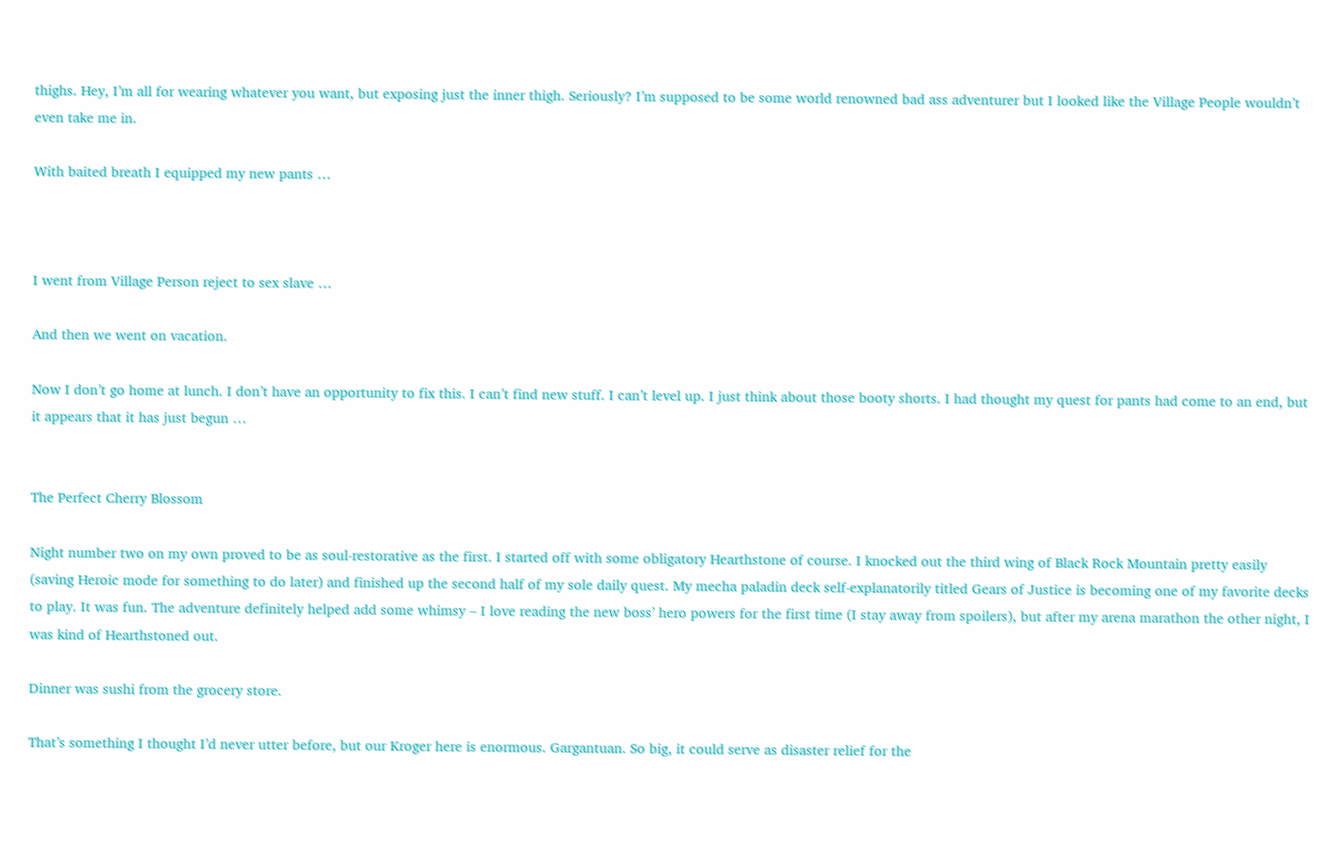thighs. Hey, I’m all for wearing whatever you want, but exposing just the inner thigh. Seriously? I’m supposed to be some world renowned bad ass adventurer but I looked like the Village People wouldn’t even take me in.

With baited breath I equipped my new pants …



I went from Village Person reject to sex slave …

And then we went on vacation.

Now I don’t go home at lunch. I don’t have an opportunity to fix this. I can’t find new stuff. I can’t level up. I just think about those booty shorts. I had thought my quest for pants had come to an end, but it appears that it has just begun …


The Perfect Cherry Blossom

Night number two on my own proved to be as soul-restorative as the first. I started off with some obligatory Hearthstone of course. I knocked out the third wing of Black Rock Mountain pretty easily (saving Heroic mode for something to do later) and finished up the second half of my sole daily quest. My mecha paladin deck self-explanatorily titled Gears of Justice is becoming one of my favorite decks to play. It was fun. The adventure definitely helped add some whimsy – I love reading the new boss’ hero powers for the first time (I stay away from spoilers), but after my arena marathon the other night, I was kind of Hearthstoned out.

Dinner was sushi from the grocery store.

That’s something I thought I’d never utter before, but our Kroger here is enormous. Gargantuan. So big, it could serve as disaster relief for the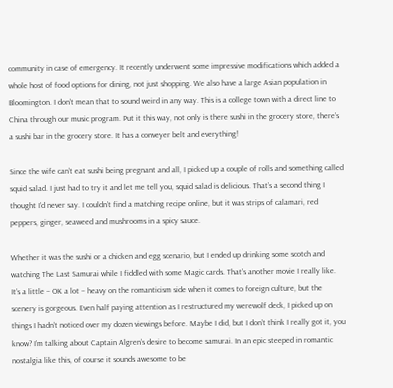community in case of emergency. It recently underwent some impressive modifications which added a whole host of food options for dining, not just shopping. We also have a large Asian population in Bloomington. I don’t mean that to sound weird in any way. This is a college town with a direct line to China through our music program. Put it this way, not only is there sushi in the grocery store, there’s a sushi bar in the grocery store. It has a conveyer belt and everything!

Since the wife can’t eat sushi being pregnant and all, I picked up a couple of rolls and something called squid salad. I just had to try it and let me tell you, squid salad is delicious. That’s a second thing I thought I’d never say. I couldn’t find a matching recipe online, but it was strips of calamari, red peppers, ginger, seaweed and mushrooms in a spicy sauce.

Whether it was the sushi or a chicken and egg scenario, but I ended up drinking some scotch and watching The Last Samurai while I fiddled with some Magic cards. That’s another movie I really like. It’s a little – OK a lot – heavy on the romanticism side when it comes to foreign culture, but the scenery is gorgeous. Even half paying attention as I restructured my werewolf deck, I picked up on things I hadn’t noticed over my dozen viewings before. Maybe I did, but I don’t think I really got it, you know? I’m talking about Captain Algren’s desire to become samurai. In an epic steeped in romantic nostalgia like this, of course it sounds awesome to be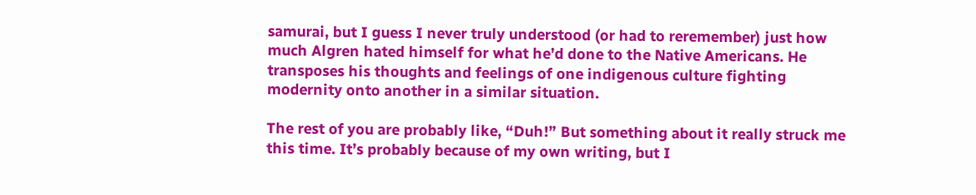samurai, but I guess I never truly understood (or had to reremember) just how much Algren hated himself for what he’d done to the Native Americans. He transposes his thoughts and feelings of one indigenous culture fighting modernity onto another in a similar situation.

The rest of you are probably like, “Duh!” But something about it really struck me this time. It’s probably because of my own writing, but I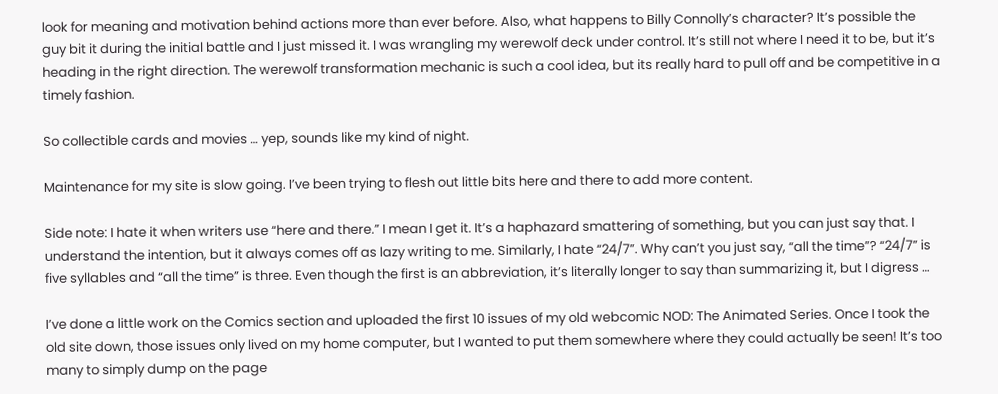look for meaning and motivation behind actions more than ever before. Also, what happens to Billy Connolly’s character? It’s possible the guy bit it during the initial battle and I just missed it. I was wrangling my werewolf deck under control. It’s still not where I need it to be, but it’s heading in the right direction. The werewolf transformation mechanic is such a cool idea, but its really hard to pull off and be competitive in a timely fashion.

So collectible cards and movies … yep, sounds like my kind of night.

Maintenance for my site is slow going. I’ve been trying to flesh out little bits here and there to add more content.

Side note: I hate it when writers use “here and there.” I mean I get it. It’s a haphazard smattering of something, but you can just say that. I understand the intention, but it always comes off as lazy writing to me. Similarly, I hate “24/7”. Why can’t you just say, “all the time”? “24/7” is five syllables and “all the time” is three. Even though the first is an abbreviation, it’s literally longer to say than summarizing it, but I digress …

I’ve done a little work on the Comics section and uploaded the first 10 issues of my old webcomic NOD: The Animated Series. Once I took the old site down, those issues only lived on my home computer, but I wanted to put them somewhere where they could actually be seen! It’s too many to simply dump on the page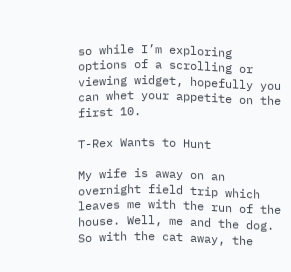so while I’m exploring options of a scrolling or viewing widget, hopefully you can whet your appetite on the first 10.

T-Rex Wants to Hunt

My wife is away on an overnight field trip which leaves me with the run of the house. Well, me and the dog. So with the cat away, the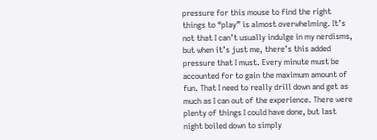pressure for this mouse to find the right things to “play” is almost overwhelming. It’s not that I can’t usually indulge in my nerdisms, but when it’s just me, there’s this added pressure that I must. Every minute must be accounted for to gain the maximum amount of fun. That I need to really drill down and get as much as I can out of the experience. There were plenty of things I could have done, but last night boiled down to simply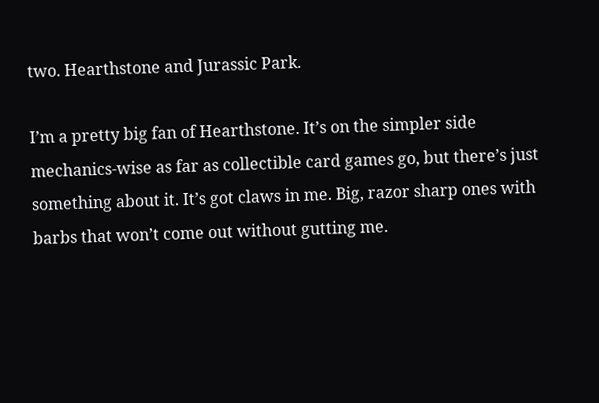two. Hearthstone and Jurassic Park.

I’m a pretty big fan of Hearthstone. It’s on the simpler side mechanics-wise as far as collectible card games go, but there’s just something about it. It’s got claws in me. Big, razor sharp ones with barbs that won’t come out without gutting me.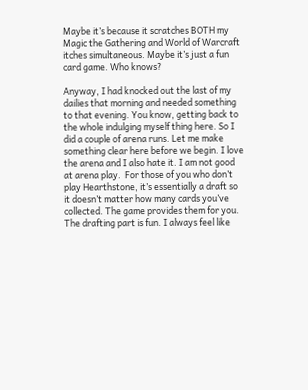Maybe it’s because it scratches BOTH my Magic the Gathering and World of Warcraft itches simultaneous. Maybe it’s just a fun card game. Who knows?

Anyway, I had knocked out the last of my dailies that morning and needed something to that evening. You know, getting back to the whole indulging myself thing here. So I did a couple of arena runs. Let me make something clear here before we begin. I love the arena and I also hate it. I am not good at arena play.  For those of you who don’t play Hearthstone, it’s essentially a draft so it doesn’t matter how many cards you’ve collected. The game provides them for you. The drafting part is fun. I always feel like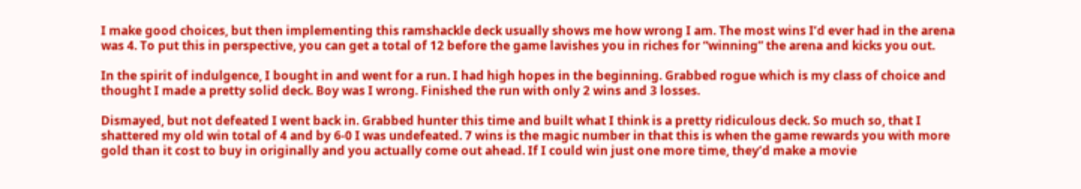I make good choices, but then implementing this ramshackle deck usually shows me how wrong I am. The most wins I’d ever had in the arena was 4. To put this in perspective, you can get a total of 12 before the game lavishes you in riches for “winning” the arena and kicks you out.

In the spirit of indulgence, I bought in and went for a run. I had high hopes in the beginning. Grabbed rogue which is my class of choice and thought I made a pretty solid deck. Boy was I wrong. Finished the run with only 2 wins and 3 losses.

Dismayed, but not defeated I went back in. Grabbed hunter this time and built what I think is a pretty ridiculous deck. So much so, that I shattered my old win total of 4 and by 6-0 I was undefeated. 7 wins is the magic number in that this is when the game rewards you with more gold than it cost to buy in originally and you actually come out ahead. If I could win just one more time, they’d make a movie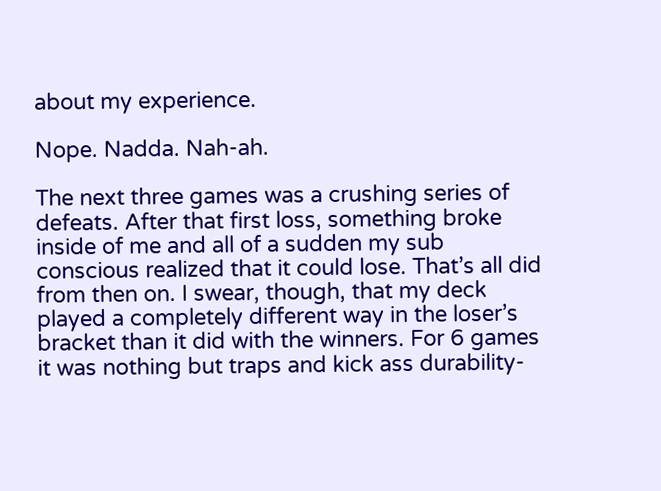about my experience.

Nope. Nadda. Nah-ah.

The next three games was a crushing series of defeats. After that first loss, something broke inside of me and all of a sudden my sub conscious realized that it could lose. That’s all did from then on. I swear, though, that my deck played a completely different way in the loser’s bracket than it did with the winners. For 6 games it was nothing but traps and kick ass durability-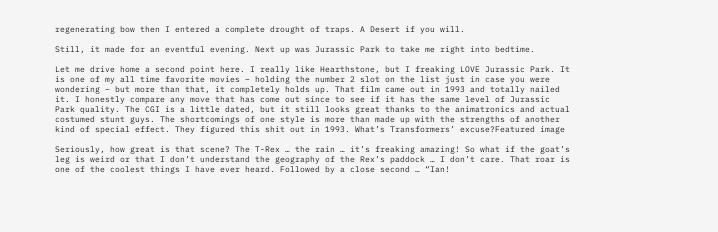regenerating bow then I entered a complete drought of traps. A Desert if you will.

Still, it made for an eventful evening. Next up was Jurassic Park to take me right into bedtime.

Let me drive home a second point here. I really like Hearthstone, but I freaking LOVE Jurassic Park. It is one of my all time favorite movies – holding the number 2 slot on the list just in case you were wondering – but more than that, it completely holds up. That film came out in 1993 and totally nailed it. I honestly compare any move that has come out since to see if it has the same level of Jurassic Park quality. The CGI is a little dated, but it still looks great thanks to the animatronics and actual costumed stunt guys. The shortcomings of one style is more than made up with the strengths of another kind of special effect. They figured this shit out in 1993. What’s Transformers’ excuse?Featured image

Seriously, how great is that scene? The T-Rex … the rain … it’s freaking amazing! So what if the goat’s leg is weird or that I don’t understand the geography of the Rex’s paddock … I don’t care. That roar is one of the coolest things I have ever heard. Followed by a close second … “Ian!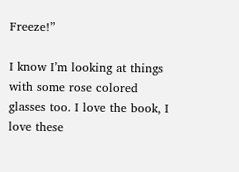Freeze!”

I know I’m looking at things with some rose colored glasses too. I love the book, I love these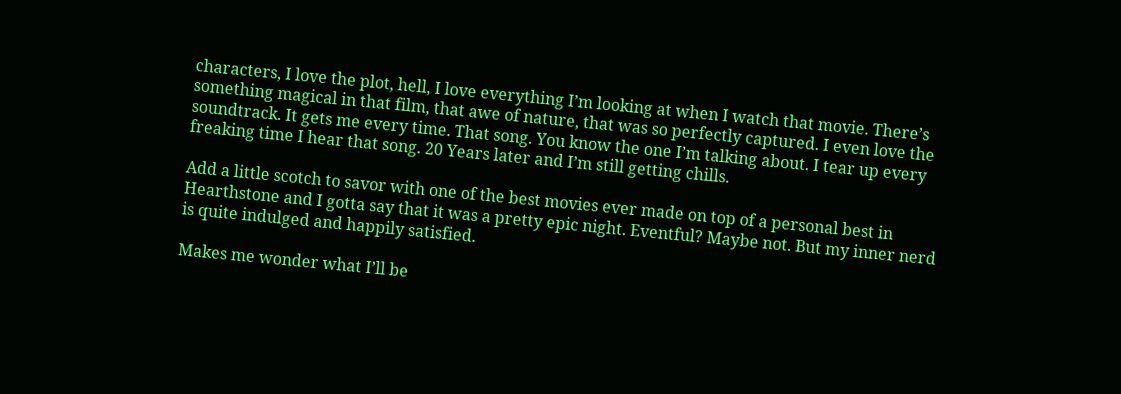characters, I love the plot, hell, I love everything I’m looking at when I watch that movie. There’s something magical in that film, that awe of nature, that was so perfectly captured. I even love the soundtrack. It gets me every time. That song. You know the one I’m talking about. I tear up every freaking time I hear that song. 20 Years later and I’m still getting chills.

Add a little scotch to savor with one of the best movies ever made on top of a personal best in Hearthstone and I gotta say that it was a pretty epic night. Eventful? Maybe not. But my inner nerd is quite indulged and happily satisfied.

Makes me wonder what I’ll be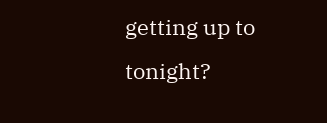getting up to tonight?